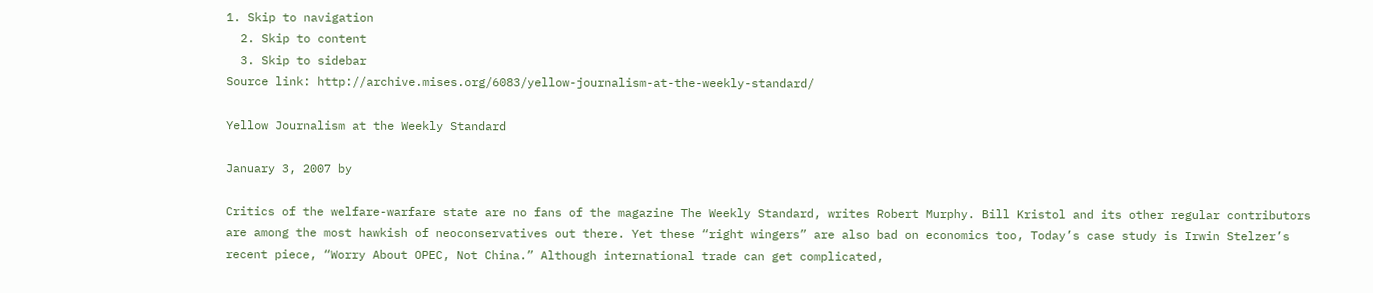1. Skip to navigation
  2. Skip to content
  3. Skip to sidebar
Source link: http://archive.mises.org/6083/yellow-journalism-at-the-weekly-standard/

Yellow Journalism at the Weekly Standard

January 3, 2007 by

Critics of the welfare-warfare state are no fans of the magazine The Weekly Standard, writes Robert Murphy. Bill Kristol and its other regular contributors are among the most hawkish of neoconservatives out there. Yet these “right wingers” are also bad on economics too, Today’s case study is Irwin Stelzer’s recent piece, “Worry About OPEC, Not China.” Although international trade can get complicated,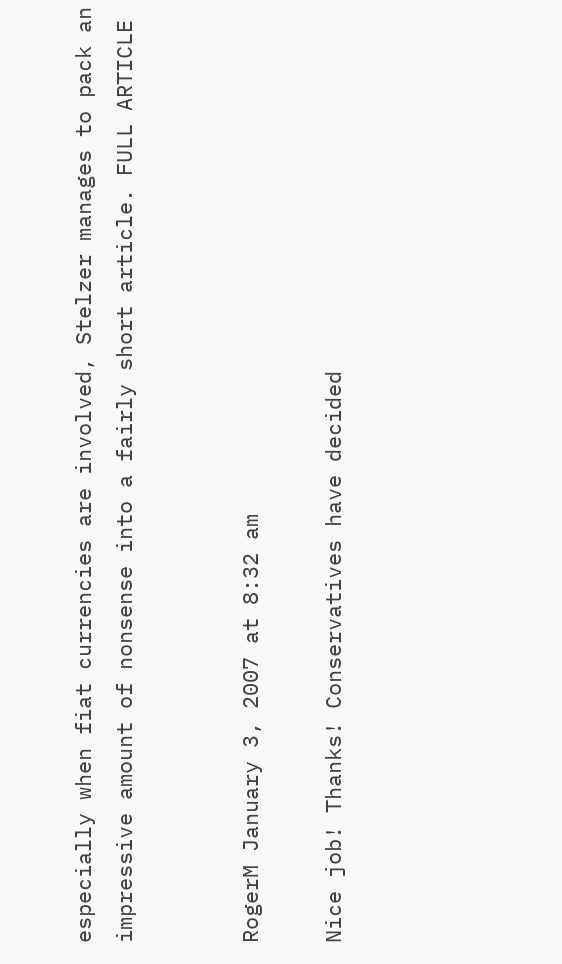especially when fiat currencies are involved, Stelzer manages to pack an impressive amount of nonsense into a fairly short article. FULL ARTICLE


RogerM January 3, 2007 at 8:32 am

Nice job! Thanks! Conservatives have decided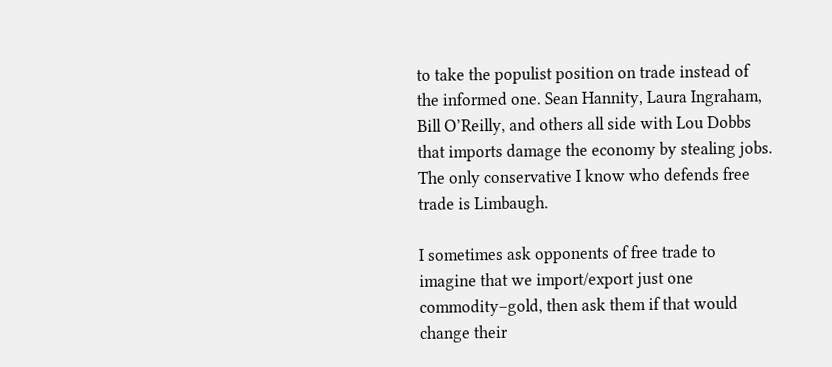to take the populist position on trade instead of the informed one. Sean Hannity, Laura Ingraham, Bill O’Reilly, and others all side with Lou Dobbs that imports damage the economy by stealing jobs. The only conservative I know who defends free trade is Limbaugh.

I sometimes ask opponents of free trade to imagine that we import/export just one commodity–gold, then ask them if that would change their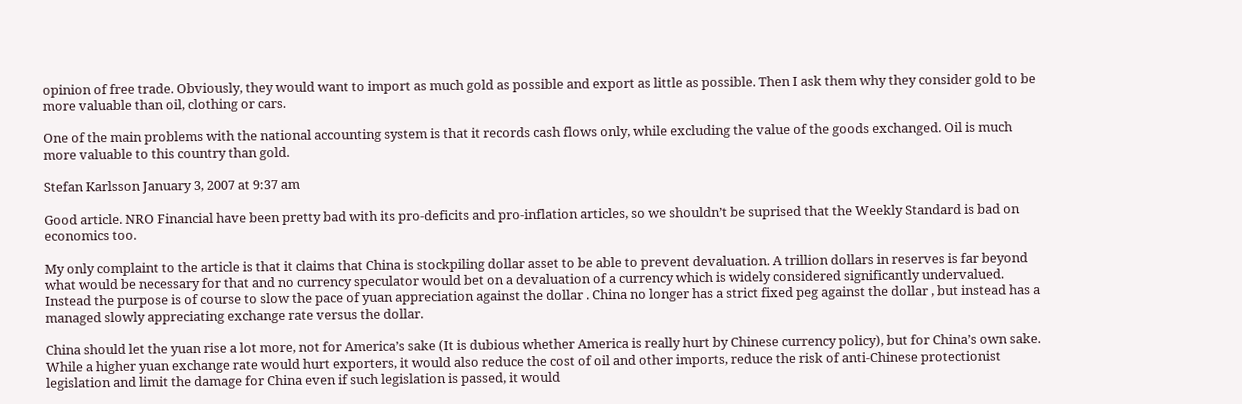opinion of free trade. Obviously, they would want to import as much gold as possible and export as little as possible. Then I ask them why they consider gold to be more valuable than oil, clothing or cars.

One of the main problems with the national accounting system is that it records cash flows only, while excluding the value of the goods exchanged. Oil is much more valuable to this country than gold.

Stefan Karlsson January 3, 2007 at 9:37 am

Good article. NRO Financial have been pretty bad with its pro-deficits and pro-inflation articles, so we shouldn’t be suprised that the Weekly Standard is bad on economics too.

My only complaint to the article is that it claims that China is stockpiling dollar asset to be able to prevent devaluation. A trillion dollars in reserves is far beyond what would be necessary for that and no currency speculator would bet on a devaluation of a currency which is widely considered significantly undervalued. Instead the purpose is of course to slow the pace of yuan appreciation against the dollar . China no longer has a strict fixed peg against the dollar , but instead has a managed slowly appreciating exchange rate versus the dollar.

China should let the yuan rise a lot more, not for America’s sake (It is dubious whether America is really hurt by Chinese currency policy), but for China’s own sake. While a higher yuan exchange rate would hurt exporters, it would also reduce the cost of oil and other imports, reduce the risk of anti-Chinese protectionist legislation and limit the damage for China even if such legislation is passed, it would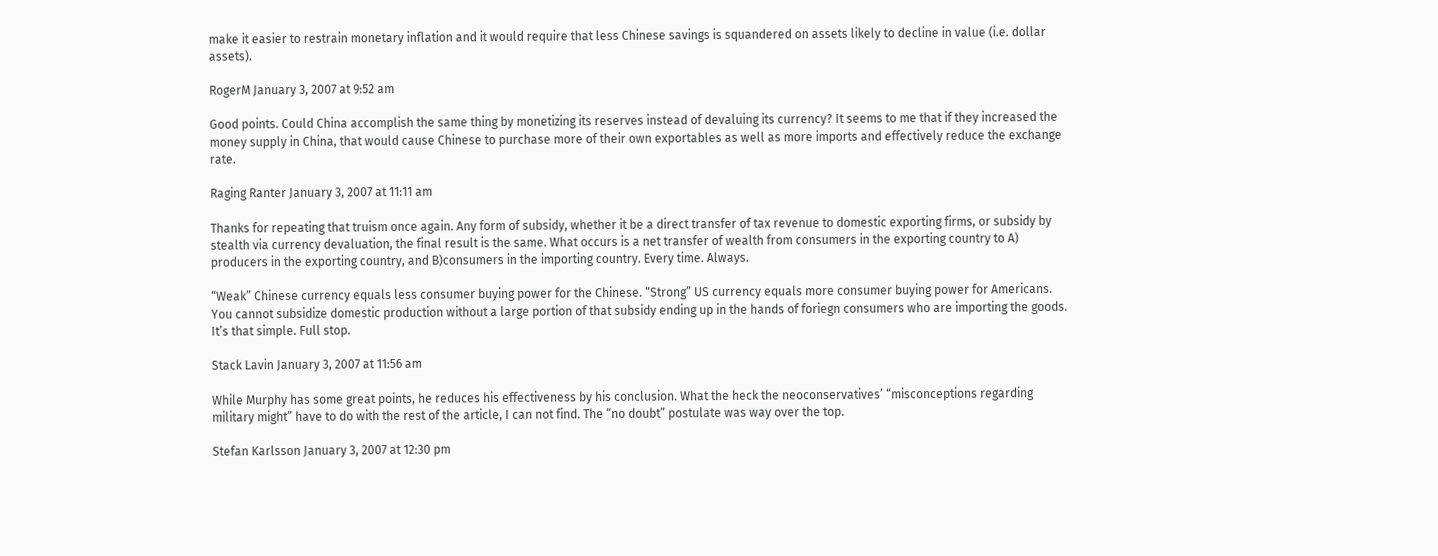make it easier to restrain monetary inflation and it would require that less Chinese savings is squandered on assets likely to decline in value (i.e. dollar assets).

RogerM January 3, 2007 at 9:52 am

Good points. Could China accomplish the same thing by monetizing its reserves instead of devaluing its currency? It seems to me that if they increased the money supply in China, that would cause Chinese to purchase more of their own exportables as well as more imports and effectively reduce the exchange rate.

Raging Ranter January 3, 2007 at 11:11 am

Thanks for repeating that truism once again. Any form of subsidy, whether it be a direct transfer of tax revenue to domestic exporting firms, or subsidy by stealth via currency devaluation, the final result is the same. What occurs is a net transfer of wealth from consumers in the exporting country to A) producers in the exporting country, and B)consumers in the importing country. Every time. Always.

“Weak” Chinese currency equals less consumer buying power for the Chinese. “Strong” US currency equals more consumer buying power for Americans. You cannot subsidize domestic production without a large portion of that subsidy ending up in the hands of foriegn consumers who are importing the goods. It’s that simple. Full stop.

Stack Lavin January 3, 2007 at 11:56 am

While Murphy has some great points, he reduces his effectiveness by his conclusion. What the heck the neoconservatives’ “misconceptions regarding military might” have to do with the rest of the article, I can not find. The “no doubt” postulate was way over the top.

Stefan Karlsson January 3, 2007 at 12:30 pm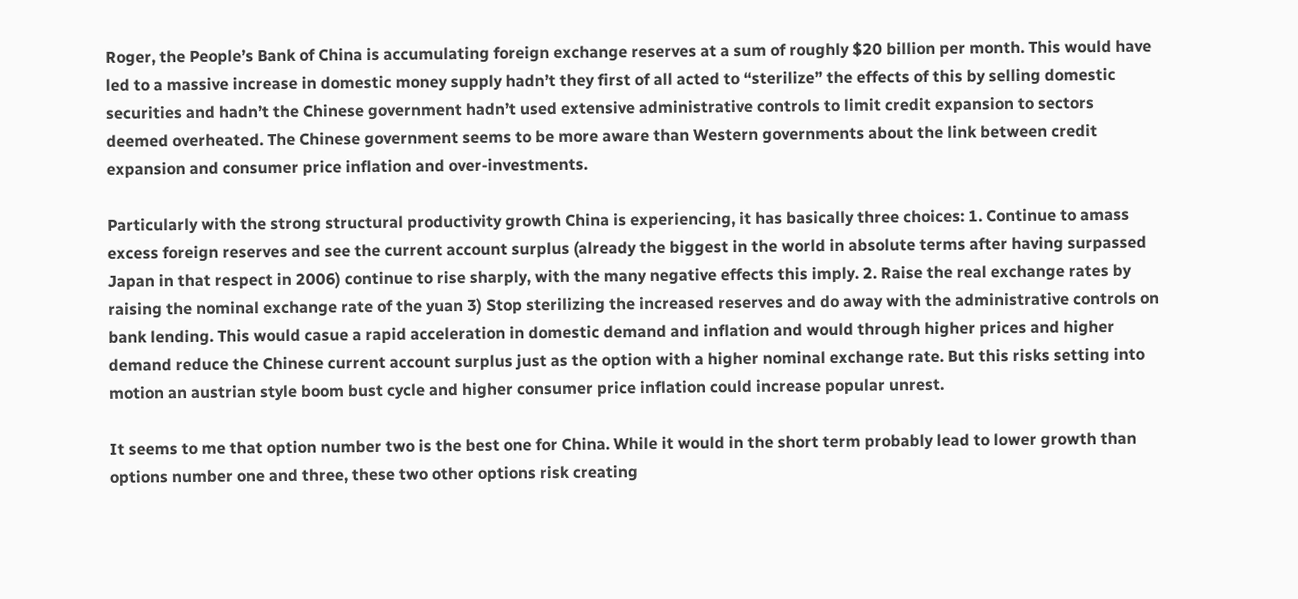Roger, the People’s Bank of China is accumulating foreign exchange reserves at a sum of roughly $20 billion per month. This would have led to a massive increase in domestic money supply hadn’t they first of all acted to “sterilize” the effects of this by selling domestic securities and hadn’t the Chinese government hadn’t used extensive administrative controls to limit credit expansion to sectors deemed overheated. The Chinese government seems to be more aware than Western governments about the link between credit expansion and consumer price inflation and over-investments.

Particularly with the strong structural productivity growth China is experiencing, it has basically three choices: 1. Continue to amass excess foreign reserves and see the current account surplus (already the biggest in the world in absolute terms after having surpassed Japan in that respect in 2006) continue to rise sharply, with the many negative effects this imply. 2. Raise the real exchange rates by raising the nominal exchange rate of the yuan 3) Stop sterilizing the increased reserves and do away with the administrative controls on bank lending. This would casue a rapid acceleration in domestic demand and inflation and would through higher prices and higher demand reduce the Chinese current account surplus just as the option with a higher nominal exchange rate. But this risks setting into motion an austrian style boom bust cycle and higher consumer price inflation could increase popular unrest.

It seems to me that option number two is the best one for China. While it would in the short term probably lead to lower growth than options number one and three, these two other options risk creating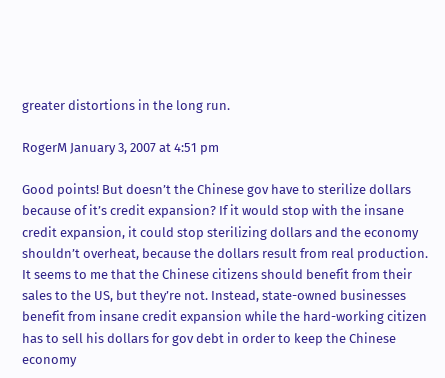greater distortions in the long run.

RogerM January 3, 2007 at 4:51 pm

Good points! But doesn’t the Chinese gov have to sterilize dollars because of it’s credit expansion? If it would stop with the insane credit expansion, it could stop sterilizing dollars and the economy shouldn’t overheat, because the dollars result from real production. It seems to me that the Chinese citizens should benefit from their sales to the US, but they’re not. Instead, state-owned businesses benefit from insane credit expansion while the hard-working citizen has to sell his dollars for gov debt in order to keep the Chinese economy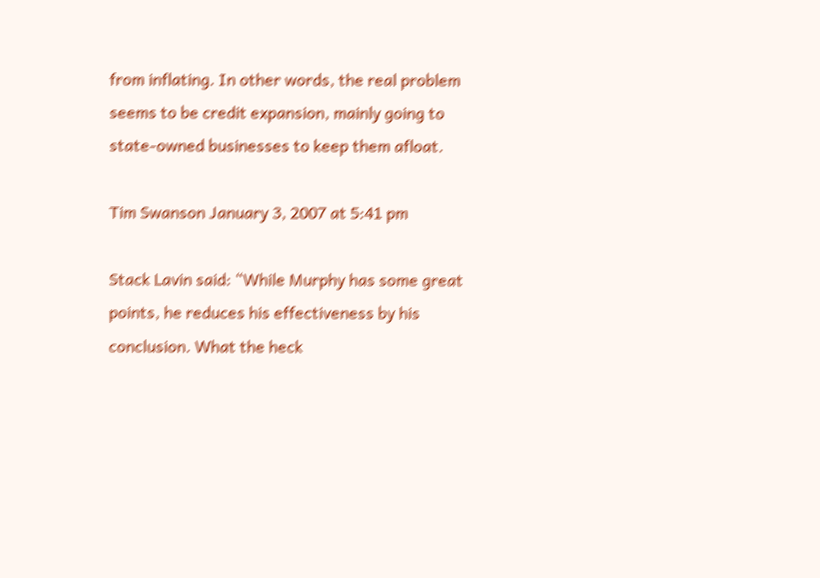from inflating. In other words, the real problem seems to be credit expansion, mainly going to state-owned businesses to keep them afloat.

Tim Swanson January 3, 2007 at 5:41 pm

Stack Lavin said: “While Murphy has some great points, he reduces his effectiveness by his conclusion. What the heck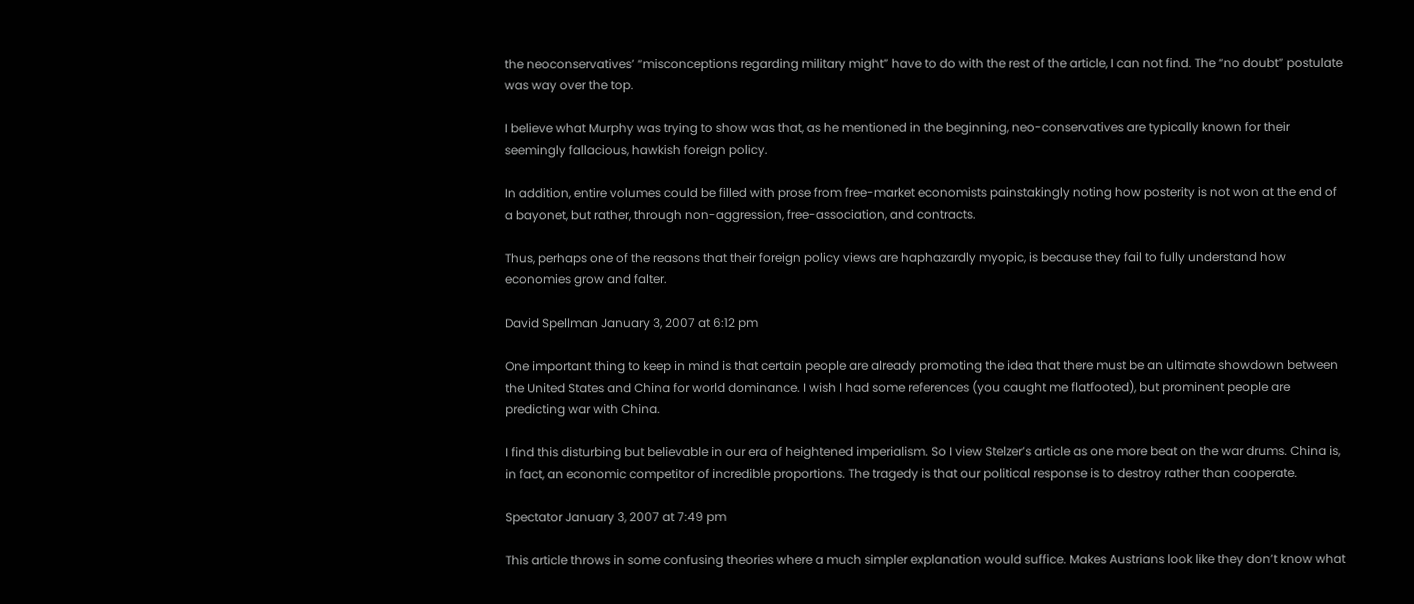the neoconservatives’ “misconceptions regarding military might” have to do with the rest of the article, I can not find. The “no doubt” postulate was way over the top.

I believe what Murphy was trying to show was that, as he mentioned in the beginning, neo-conservatives are typically known for their seemingly fallacious, hawkish foreign policy.

In addition, entire volumes could be filled with prose from free-market economists painstakingly noting how posterity is not won at the end of a bayonet, but rather, through non-aggression, free-association, and contracts.

Thus, perhaps one of the reasons that their foreign policy views are haphazardly myopic, is because they fail to fully understand how economies grow and falter.

David Spellman January 3, 2007 at 6:12 pm

One important thing to keep in mind is that certain people are already promoting the idea that there must be an ultimate showdown between the United States and China for world dominance. I wish I had some references (you caught me flatfooted), but prominent people are predicting war with China.

I find this disturbing but believable in our era of heightened imperialism. So I view Stelzer’s article as one more beat on the war drums. China is, in fact, an economic competitor of incredible proportions. The tragedy is that our political response is to destroy rather than cooperate.

Spectator January 3, 2007 at 7:49 pm

This article throws in some confusing theories where a much simpler explanation would suffice. Makes Austrians look like they don’t know what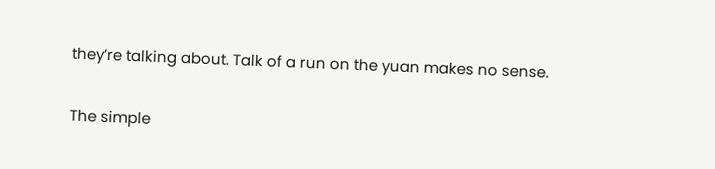they’re talking about. Talk of a run on the yuan makes no sense.

The simple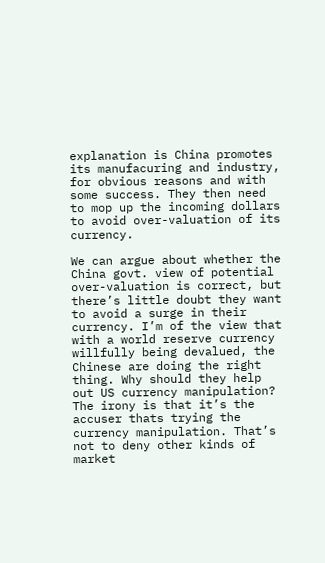explanation is China promotes its manufacuring and industry, for obvious reasons and with some success. They then need to mop up the incoming dollars to avoid over-valuation of its currency.

We can argue about whether the China govt. view of potential over-valuation is correct, but there’s little doubt they want to avoid a surge in their currency. I’m of the view that with a world reserve currency willfully being devalued, the Chinese are doing the right thing. Why should they help out US currency manipulation? The irony is that it’s the accuser thats trying the currency manipulation. That’s not to deny other kinds of market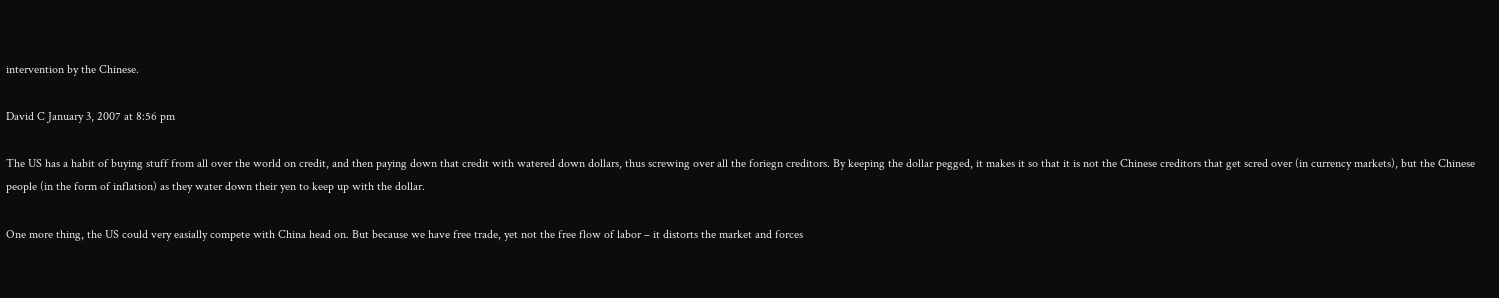intervention by the Chinese.

David C January 3, 2007 at 8:56 pm

The US has a habit of buying stuff from all over the world on credit, and then paying down that credit with watered down dollars, thus screwing over all the foriegn creditors. By keeping the dollar pegged, it makes it so that it is not the Chinese creditors that get scred over (in currency markets), but the Chinese people (in the form of inflation) as they water down their yen to keep up with the dollar.

One more thing, the US could very easially compete with China head on. But because we have free trade, yet not the free flow of labor – it distorts the market and forces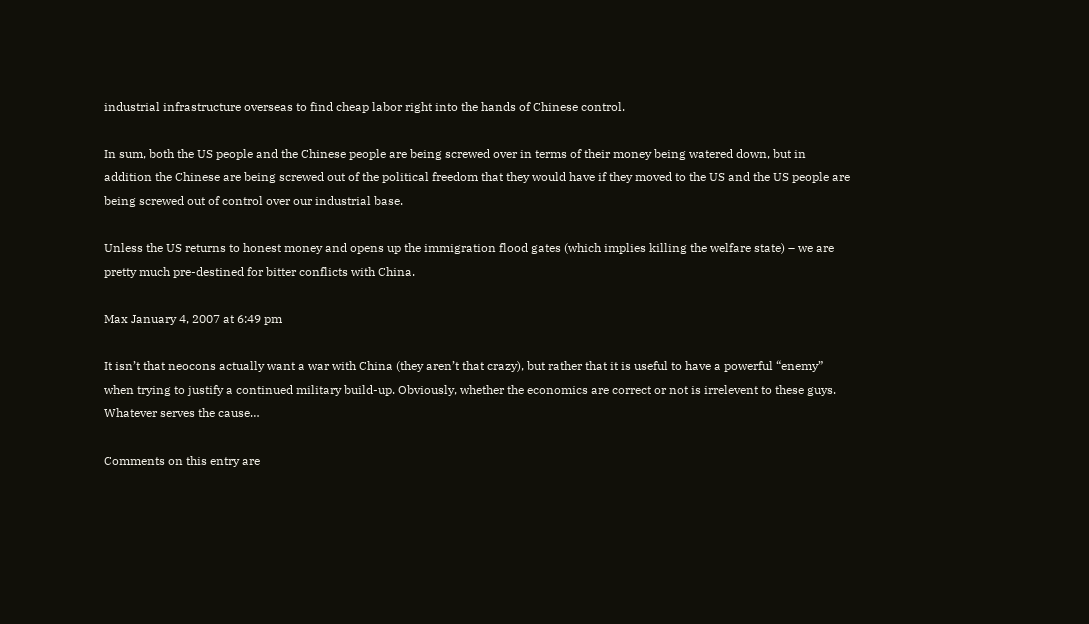industrial infrastructure overseas to find cheap labor right into the hands of Chinese control.

In sum, both the US people and the Chinese people are being screwed over in terms of their money being watered down, but in addition the Chinese are being screwed out of the political freedom that they would have if they moved to the US and the US people are being screwed out of control over our industrial base.

Unless the US returns to honest money and opens up the immigration flood gates (which implies killing the welfare state) – we are pretty much pre-destined for bitter conflicts with China.

Max January 4, 2007 at 6:49 pm

It isn’t that neocons actually want a war with China (they aren’t that crazy), but rather that it is useful to have a powerful “enemy” when trying to justify a continued military build-up. Obviously, whether the economics are correct or not is irrelevent to these guys. Whatever serves the cause…

Comments on this entry are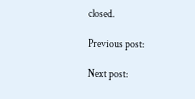closed.

Previous post:

Next post: